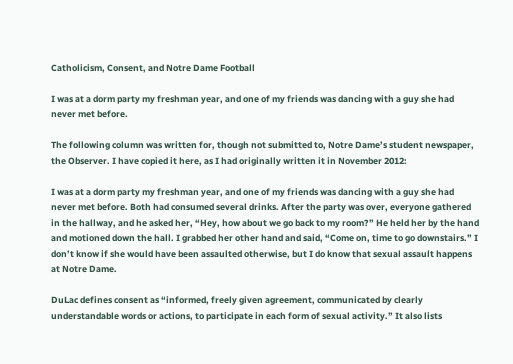Catholicism, Consent, and Notre Dame Football

I was at a dorm party my freshman year, and one of my friends was dancing with a guy she had never met before.

The following column was written for, though not submitted to, Notre Dame’s student newspaper, the Observer. I have copied it here, as I had originally written it in November 2012:

I was at a dorm party my freshman year, and one of my friends was dancing with a guy she had never met before. Both had consumed several drinks. After the party was over, everyone gathered in the hallway, and he asked her, “Hey, how about we go back to my room?” He held her by the hand and motioned down the hall. I grabbed her other hand and said, “Come on, time to go downstairs.” I don’t know if she would have been assaulted otherwise, but I do know that sexual assault happens at Notre Dame.

DuLac defines consent as “informed, freely given agreement, communicated by clearly understandable words or actions, to participate in each form of sexual activity.” It also lists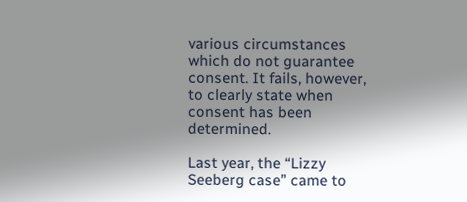various circumstances which do not guarantee consent. It fails, however, to clearly state when consent has been determined.

Last year, the “Lizzy Seeberg case” came to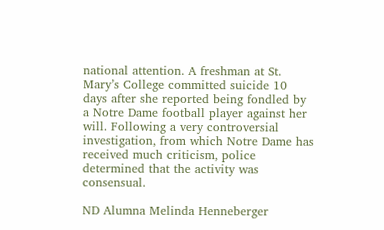national attention. A freshman at St. Mary’s College committed suicide 10 days after she reported being fondled by a Notre Dame football player against her will. Following a very controversial investigation, from which Notre Dame has received much criticism, police determined that the activity was consensual.

ND Alumna Melinda Henneberger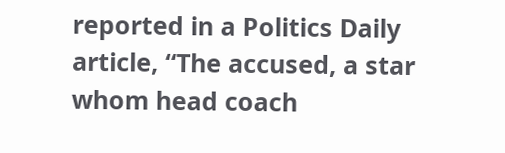reported in a Politics Daily article, “The accused, a star whom head coach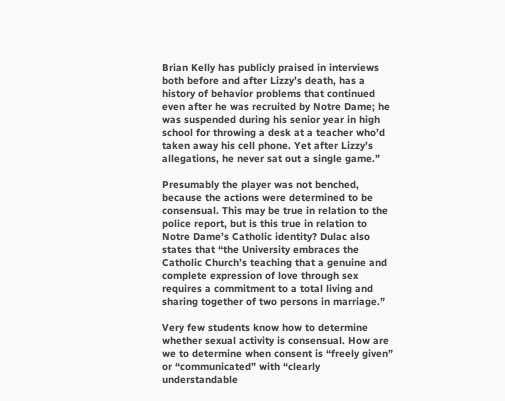Brian Kelly has publicly praised in interviews both before and after Lizzy’s death, has a history of behavior problems that continued even after he was recruited by Notre Dame; he was suspended during his senior year in high school for throwing a desk at a teacher who’d taken away his cell phone. Yet after Lizzy’s allegations, he never sat out a single game.”

Presumably the player was not benched, because the actions were determined to be consensual. This may be true in relation to the police report, but is this true in relation to Notre Dame’s Catholic identity? Dulac also states that “the University embraces the Catholic Church’s teaching that a genuine and complete expression of love through sex requires a commitment to a total living and sharing together of two persons in marriage.”

Very few students know how to determine whether sexual activity is consensual. How are we to determine when consent is “freely given” or “communicated” with “clearly understandable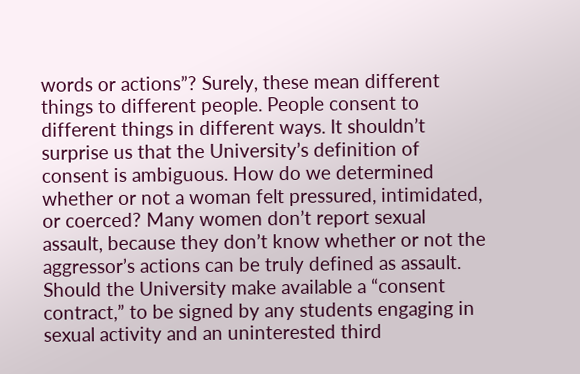words or actions”? Surely, these mean different things to different people. People consent to different things in different ways. It shouldn’t surprise us that the University’s definition of consent is ambiguous. How do we determined whether or not a woman felt pressured, intimidated, or coerced? Many women don’t report sexual assault, because they don’t know whether or not the aggressor’s actions can be truly defined as assault. Should the University make available a “consent contract,” to be signed by any students engaging in sexual activity and an uninterested third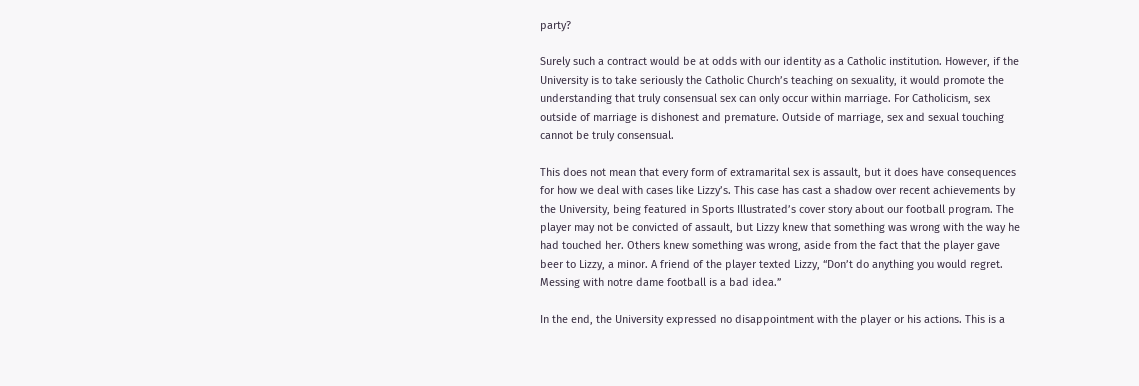party?

Surely such a contract would be at odds with our identity as a Catholic institution. However, if the University is to take seriously the Catholic Church’s teaching on sexuality, it would promote the understanding that truly consensual sex can only occur within marriage. For Catholicism, sex outside of marriage is dishonest and premature. Outside of marriage, sex and sexual touching cannot be truly consensual.

This does not mean that every form of extramarital sex is assault, but it does have consequences for how we deal with cases like Lizzy’s. This case has cast a shadow over recent achievements by the University, being featured in Sports Illustrated’s cover story about our football program. The player may not be convicted of assault, but Lizzy knew that something was wrong with the way he had touched her. Others knew something was wrong, aside from the fact that the player gave beer to Lizzy, a minor. A friend of the player texted Lizzy, “Don’t do anything you would regret. Messing with notre dame football is a bad idea.”

In the end, the University expressed no disappointment with the player or his actions. This is a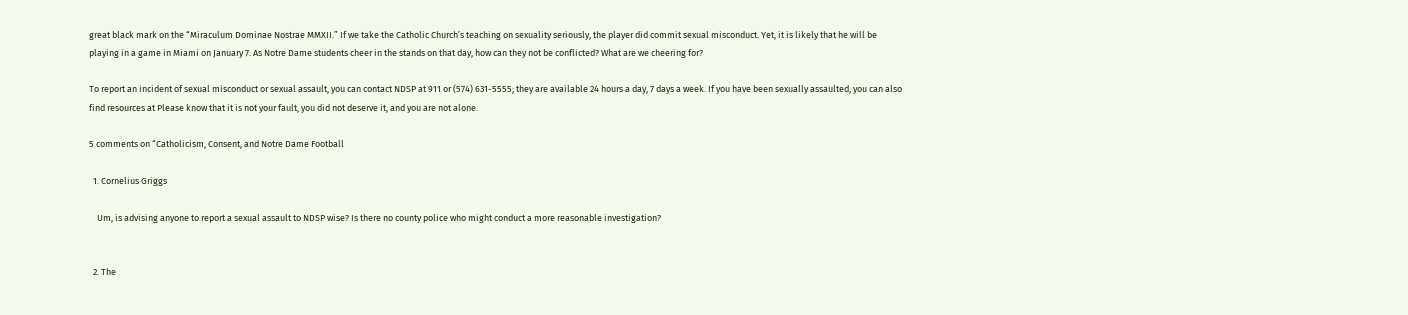great black mark on the “Miraculum Dominae Nostrae MMXII.” If we take the Catholic Church’s teaching on sexuality seriously, the player did commit sexual misconduct. Yet, it is likely that he will be playing in a game in Miami on January 7. As Notre Dame students cheer in the stands on that day, how can they not be conflicted? What are we cheering for?

To report an incident of sexual misconduct or sexual assault, you can contact NDSP at 911 or (574) 631-5555; they are available 24 hours a day, 7 days a week. If you have been sexually assaulted, you can also find resources at Please know that it is not your fault, you did not deserve it, and you are not alone.

5 comments on “Catholicism, Consent, and Notre Dame Football

  1. Cornelius Griggs

    Um, is advising anyone to report a sexual assault to NDSP wise? Is there no county police who might conduct a more reasonable investigation?


  2. The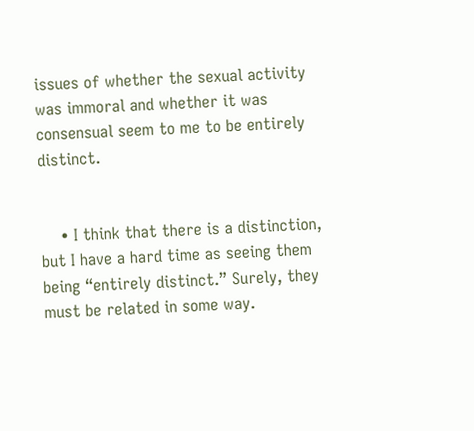issues of whether the sexual activity was immoral and whether it was consensual seem to me to be entirely distinct.


    • I think that there is a distinction, but I have a hard time as seeing them being “entirely distinct.” Surely, they must be related in some way.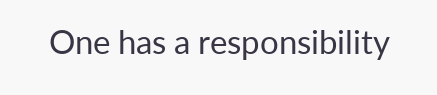One has a responsibility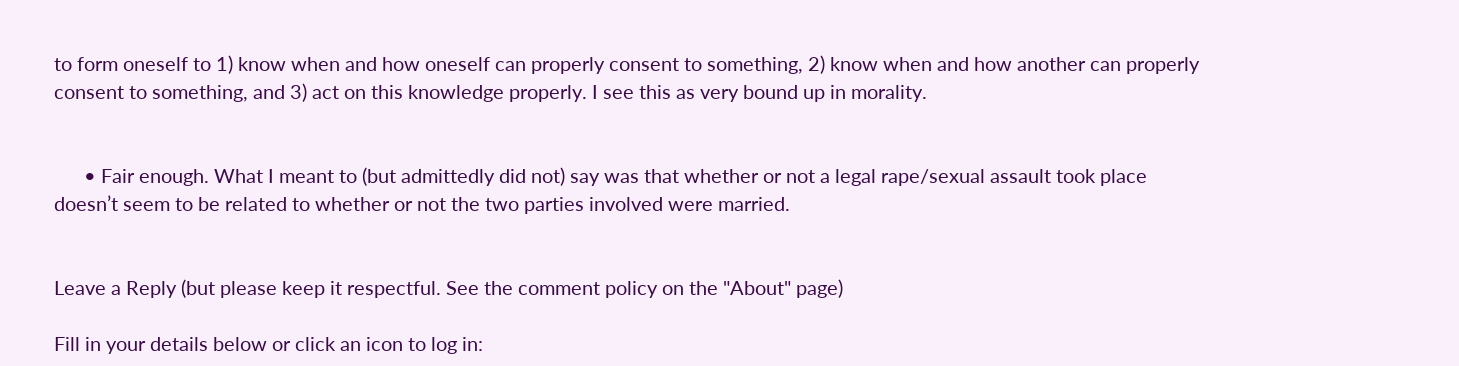to form oneself to 1) know when and how oneself can properly consent to something, 2) know when and how another can properly consent to something, and 3) act on this knowledge properly. I see this as very bound up in morality.


      • Fair enough. What I meant to (but admittedly did not) say was that whether or not a legal rape/sexual assault took place doesn’t seem to be related to whether or not the two parties involved were married.


Leave a Reply (but please keep it respectful. See the comment policy on the "About" page)

Fill in your details below or click an icon to log in: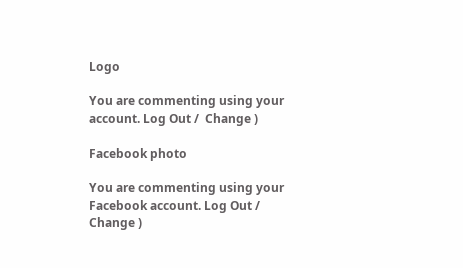Logo

You are commenting using your account. Log Out /  Change )

Facebook photo

You are commenting using your Facebook account. Log Out /  Change )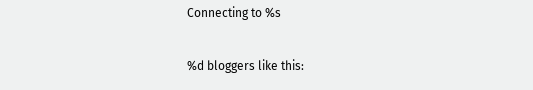Connecting to %s

%d bloggers like this: